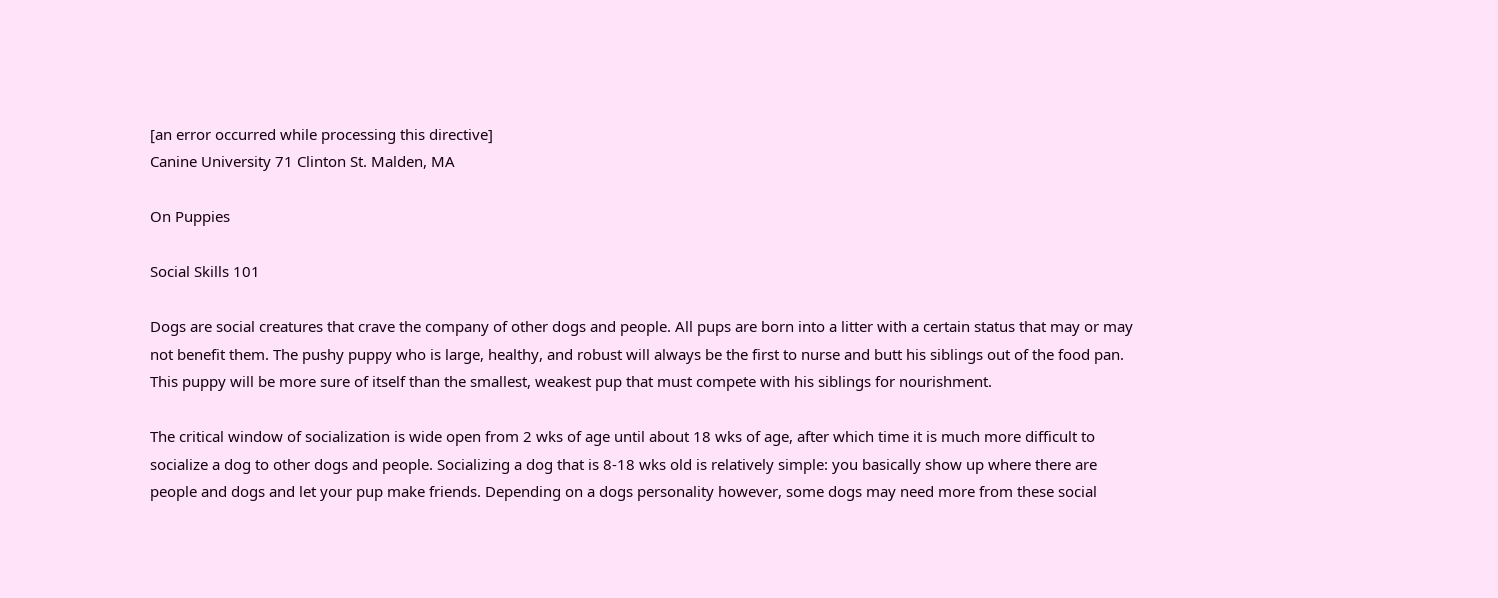[an error occurred while processing this directive]
Canine University 71 Clinton St. Malden, MA

On Puppies

Social Skills 101

Dogs are social creatures that crave the company of other dogs and people. All pups are born into a litter with a certain status that may or may not benefit them. The pushy puppy who is large, healthy, and robust will always be the first to nurse and butt his siblings out of the food pan. This puppy will be more sure of itself than the smallest, weakest pup that must compete with his siblings for nourishment.

The critical window of socialization is wide open from 2 wks of age until about 18 wks of age, after which time it is much more difficult to socialize a dog to other dogs and people. Socializing a dog that is 8-18 wks old is relatively simple: you basically show up where there are people and dogs and let your pup make friends. Depending on a dogs personality however, some dogs may need more from these social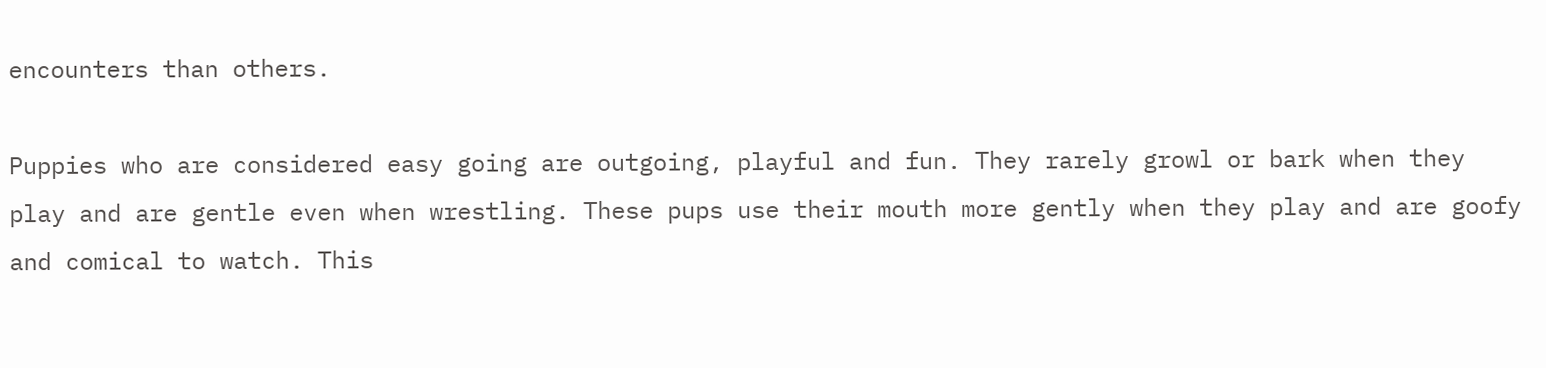encounters than others.

Puppies who are considered easy going are outgoing, playful and fun. They rarely growl or bark when they play and are gentle even when wrestling. These pups use their mouth more gently when they play and are goofy and comical to watch. This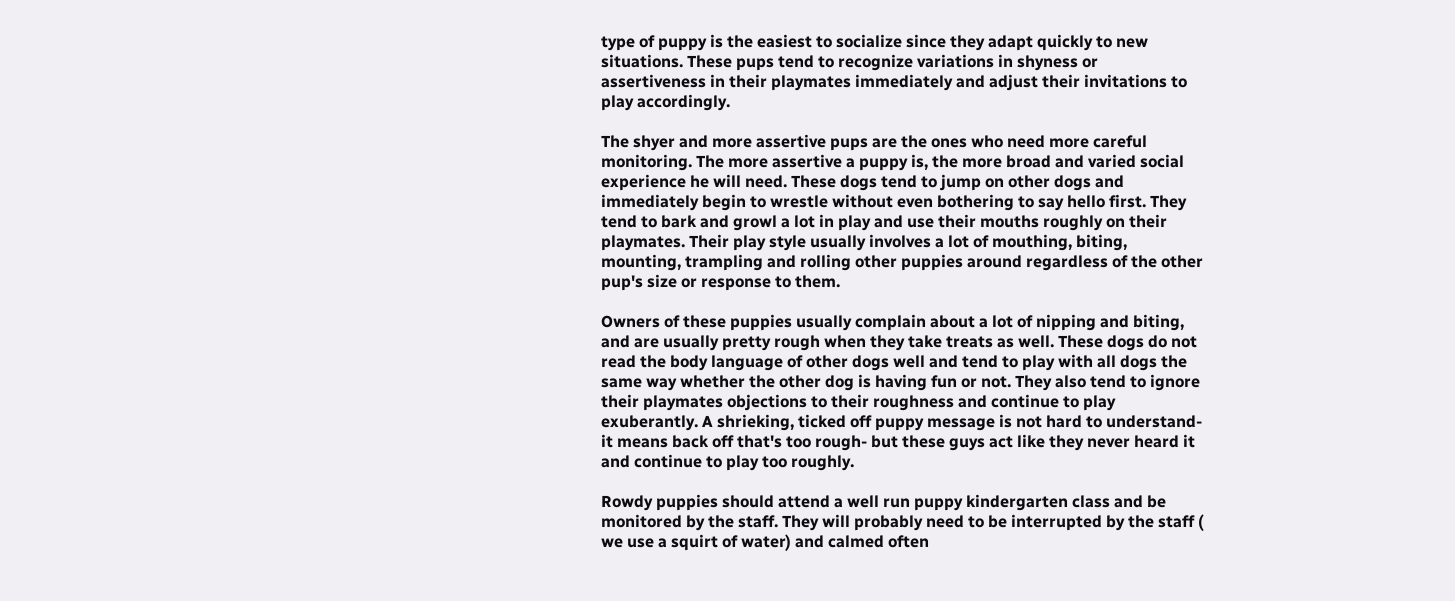type of puppy is the easiest to socialize since they adapt quickly to new situations. These pups tend to recognize variations in shyness or assertiveness in their playmates immediately and adjust their invitations to play accordingly.

The shyer and more assertive pups are the ones who need more careful monitoring. The more assertive a puppy is, the more broad and varied social experience he will need. These dogs tend to jump on other dogs and immediately begin to wrestle without even bothering to say hello first. They tend to bark and growl a lot in play and use their mouths roughly on their playmates. Their play style usually involves a lot of mouthing, biting, mounting, trampling and rolling other puppies around regardless of the other pup's size or response to them.

Owners of these puppies usually complain about a lot of nipping and biting, and are usually pretty rough when they take treats as well. These dogs do not read the body language of other dogs well and tend to play with all dogs the same way whether the other dog is having fun or not. They also tend to ignore their playmates objections to their roughness and continue to play exuberantly. A shrieking, ticked off puppy message is not hard to understand- it means back off that's too rough- but these guys act like they never heard it and continue to play too roughly.

Rowdy puppies should attend a well run puppy kindergarten class and be monitored by the staff. They will probably need to be interrupted by the staff ( we use a squirt of water) and calmed often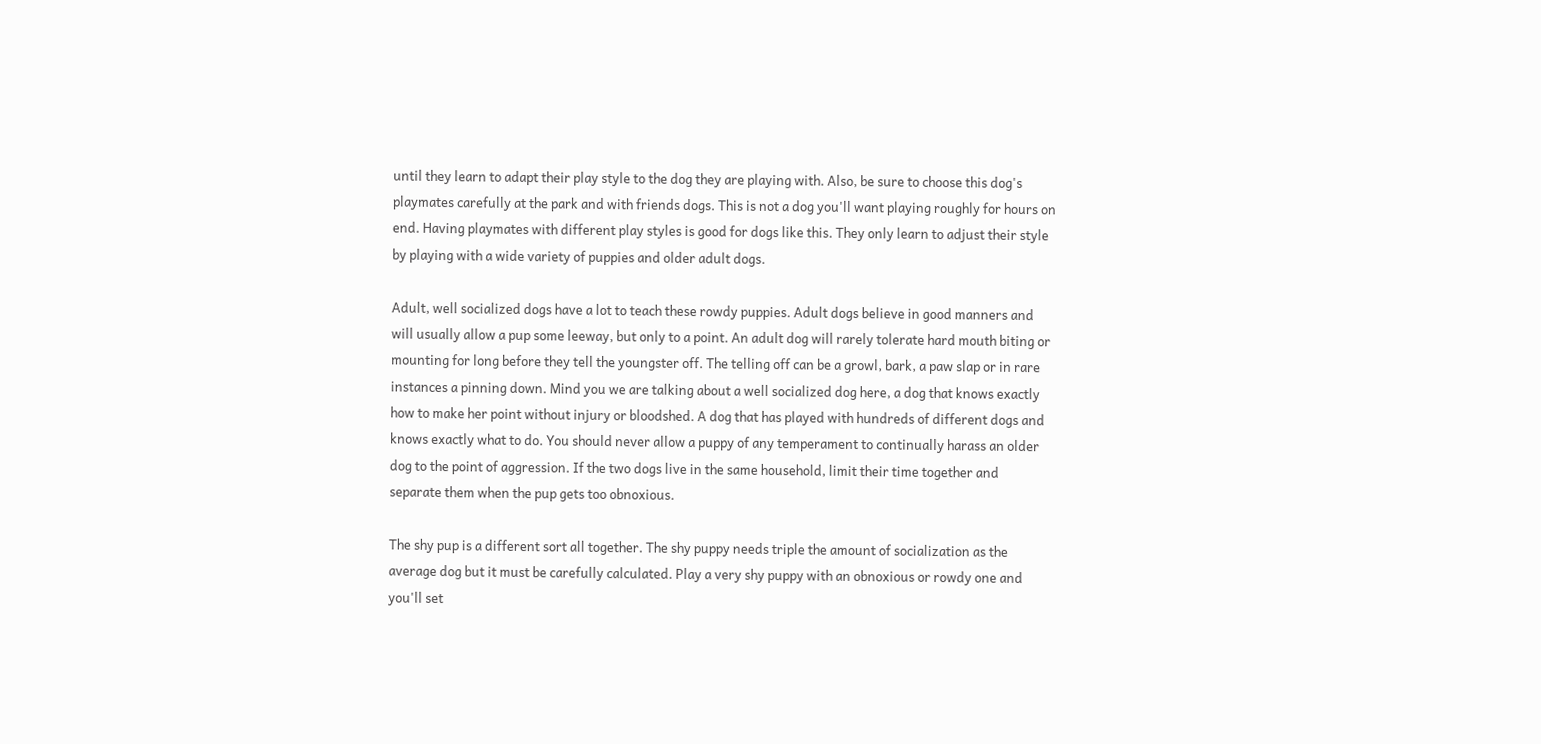until they learn to adapt their play style to the dog they are playing with. Also, be sure to choose this dog's playmates carefully at the park and with friends dogs. This is not a dog you'll want playing roughly for hours on end. Having playmates with different play styles is good for dogs like this. They only learn to adjust their style by playing with a wide variety of puppies and older adult dogs.

Adult, well socialized dogs have a lot to teach these rowdy puppies. Adult dogs believe in good manners and will usually allow a pup some leeway, but only to a point. An adult dog will rarely tolerate hard mouth biting or mounting for long before they tell the youngster off. The telling off can be a growl, bark, a paw slap or in rare instances a pinning down. Mind you we are talking about a well socialized dog here, a dog that knows exactly how to make her point without injury or bloodshed. A dog that has played with hundreds of different dogs and knows exactly what to do. You should never allow a puppy of any temperament to continually harass an older dog to the point of aggression. If the two dogs live in the same household, limit their time together and separate them when the pup gets too obnoxious.

The shy pup is a different sort all together. The shy puppy needs triple the amount of socialization as the average dog but it must be carefully calculated. Play a very shy puppy with an obnoxious or rowdy one and you'll set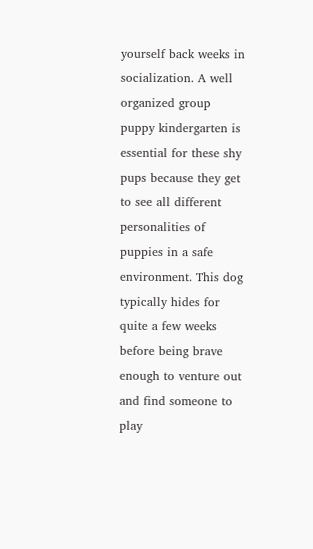yourself back weeks in socialization. A well organized group puppy kindergarten is essential for these shy pups because they get to see all different personalities of puppies in a safe environment. This dog typically hides for quite a few weeks before being brave enough to venture out and find someone to play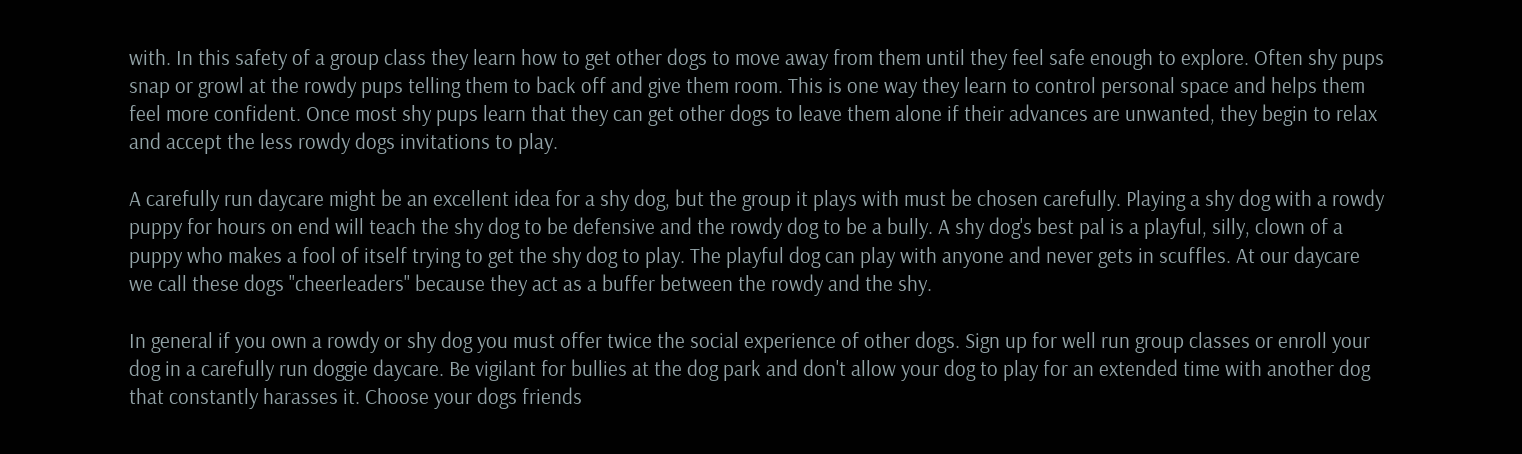with. In this safety of a group class they learn how to get other dogs to move away from them until they feel safe enough to explore. Often shy pups snap or growl at the rowdy pups telling them to back off and give them room. This is one way they learn to control personal space and helps them feel more confident. Once most shy pups learn that they can get other dogs to leave them alone if their advances are unwanted, they begin to relax and accept the less rowdy dogs invitations to play.

A carefully run daycare might be an excellent idea for a shy dog, but the group it plays with must be chosen carefully. Playing a shy dog with a rowdy puppy for hours on end will teach the shy dog to be defensive and the rowdy dog to be a bully. A shy dog's best pal is a playful, silly, clown of a puppy who makes a fool of itself trying to get the shy dog to play. The playful dog can play with anyone and never gets in scuffles. At our daycare we call these dogs "cheerleaders" because they act as a buffer between the rowdy and the shy.

In general if you own a rowdy or shy dog you must offer twice the social experience of other dogs. Sign up for well run group classes or enroll your dog in a carefully run doggie daycare. Be vigilant for bullies at the dog park and don't allow your dog to play for an extended time with another dog that constantly harasses it. Choose your dogs friends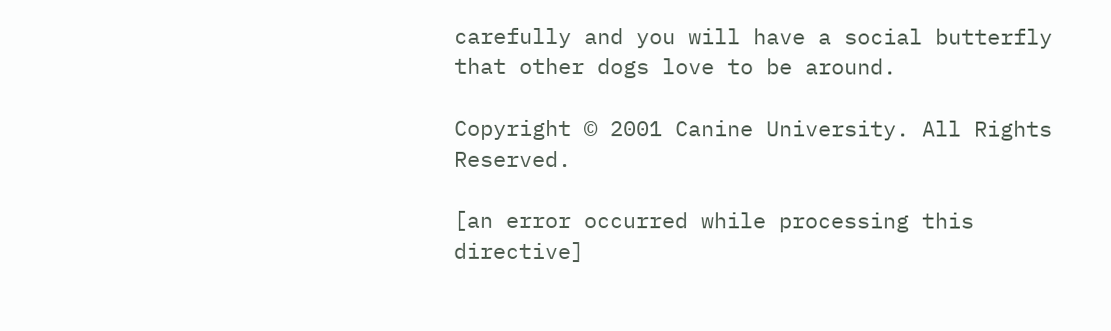carefully and you will have a social butterfly that other dogs love to be around.

Copyright © 2001 Canine University. All Rights Reserved.

[an error occurred while processing this directive]